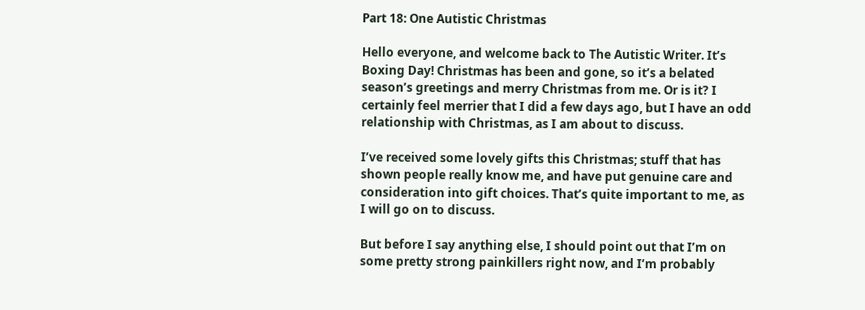Part 18: One Autistic Christmas

Hello everyone, and welcome back to The Autistic Writer. It’s Boxing Day! Christmas has been and gone, so it’s a belated season’s greetings and merry Christmas from me. Or is it? I certainly feel merrier that I did a few days ago, but I have an odd relationship with Christmas, as I am about to discuss.

I’ve received some lovely gifts this Christmas; stuff that has shown people really know me, and have put genuine care and consideration into gift choices. That’s quite important to me, as I will go on to discuss.

But before I say anything else, I should point out that I’m on some pretty strong painkillers right now, and I’m probably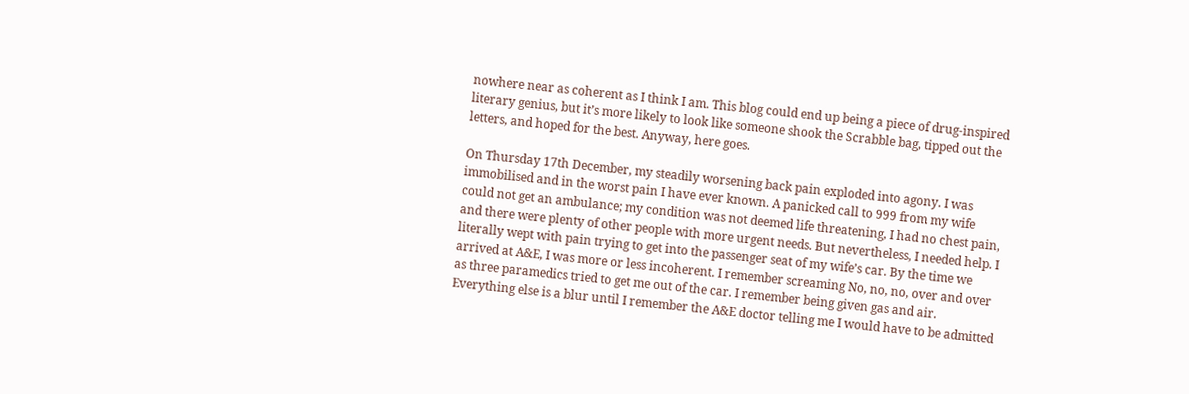nowhere near as coherent as I think I am. This blog could end up being a piece of drug-inspired literary genius, but it’s more likely to look like someone shook the Scrabble bag, tipped out the letters, and hoped for the best. Anyway, here goes.

On Thursday 17th December, my steadily worsening back pain exploded into agony. I was immobilised and in the worst pain I have ever known. A panicked call to 999 from my wife could not get an ambulance; my condition was not deemed life threatening, I had no chest pain, and there were plenty of other people with more urgent needs. But nevertheless, I needed help. I literally wept with pain trying to get into the passenger seat of my wife’s car. By the time we arrived at A&E, I was more or less incoherent. I remember screaming No, no, no, over and over as three paramedics tried to get me out of the car. I remember being given gas and air. Everything else is a blur until I remember the A&E doctor telling me I would have to be admitted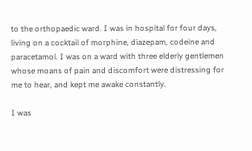to the orthopaedic ward. I was in hospital for four days, living on a cocktail of morphine, diazepam, codeine and paracetamol. I was on a ward with three elderly gentlemen whose moans of pain and discomfort were distressing for me to hear, and kept me awake constantly.

I was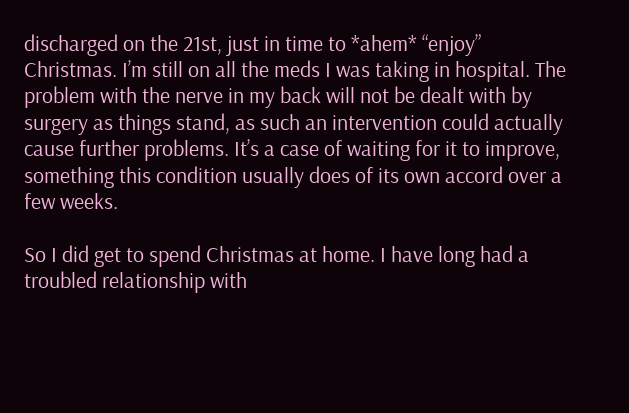discharged on the 21st, just in time to *ahem* “enjoy” Christmas. I’m still on all the meds I was taking in hospital. The problem with the nerve in my back will not be dealt with by surgery as things stand, as such an intervention could actually cause further problems. It’s a case of waiting for it to improve, something this condition usually does of its own accord over a few weeks.

So I did get to spend Christmas at home. I have long had a troubled relationship with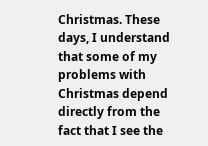Christmas. These days, I understand that some of my problems with Christmas depend directly from the fact that I see the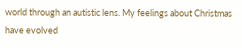world through an autistic lens. My feelings about Christmas have evolved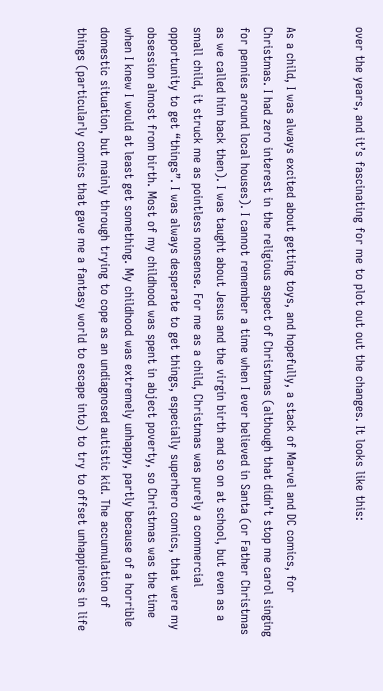over the years, and it’s fascinating for me to plot out out the changes. It looks like this:


As a child, I was always excited about getting toys, and hopefully, a stack of Marvel and DC comics, for Christmas. I had zero interest in the religious aspect of Christmas (although that didn’t stop me carol singing for pennies around local houses). I cannot remember a time when I ever believed in Santa (or Father Christmas as we called him back then). I was taught about Jesus and the virgin birth and so on at school, but even as a small child, it struck me as pointless nonsense. For me as a child, Christmas was purely a commercial opportunity to get “things”. I was always desperate to get things, especially superhero comics, that were my obsession almost from birth. Most of my childhood was spent in abject poverty, so Christmas was the time when I knew I would at least get something. My childhood was extremely unhappy, partly because of a horrible domestic situation, but mainly through trying to cope as an undiagnosed autistic kid. The accumulation of things (particularly comics that gave me a fantasy world to escape into) to try to offset unhappiness in life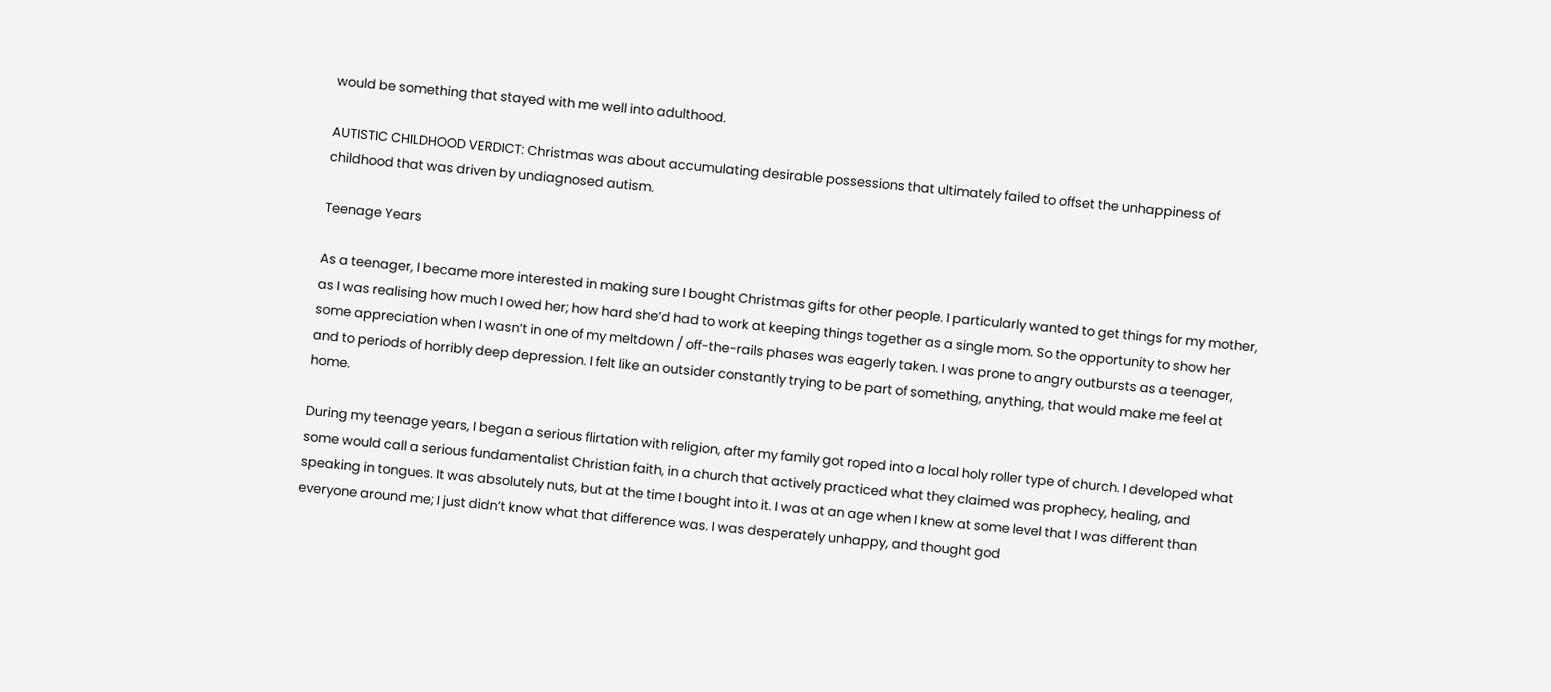would be something that stayed with me well into adulthood.

AUTISTIC CHILDHOOD VERDICT: Christmas was about accumulating desirable possessions that ultimately failed to offset the unhappiness of childhood that was driven by undiagnosed autism.

Teenage Years

As a teenager, I became more interested in making sure I bought Christmas gifts for other people. I particularly wanted to get things for my mother, as I was realising how much I owed her; how hard she’d had to work at keeping things together as a single mom. So the opportunity to show her some appreciation when I wasn’t in one of my meltdown / off-the-rails phases was eagerly taken. I was prone to angry outbursts as a teenager, and to periods of horribly deep depression. I felt like an outsider constantly trying to be part of something, anything, that would make me feel at home.

During my teenage years, I began a serious flirtation with religion, after my family got roped into a local holy roller type of church. I developed what some would call a serious fundamentalist Christian faith, in a church that actively practiced what they claimed was prophecy, healing, and speaking in tongues. It was absolutely nuts, but at the time I bought into it. I was at an age when I knew at some level that I was different than everyone around me; I just didn’t know what that difference was. I was desperately unhappy, and thought god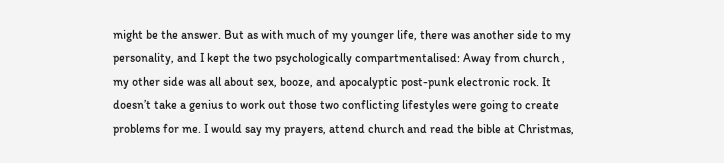might be the answer. But as with much of my younger life, there was another side to my personality, and I kept the two psychologically compartmentalised: Away from church , my other side was all about sex, booze, and apocalyptic post-punk electronic rock. It doesn’t take a genius to work out those two conflicting lifestyles were going to create problems for me. I would say my prayers, attend church and read the bible at Christmas,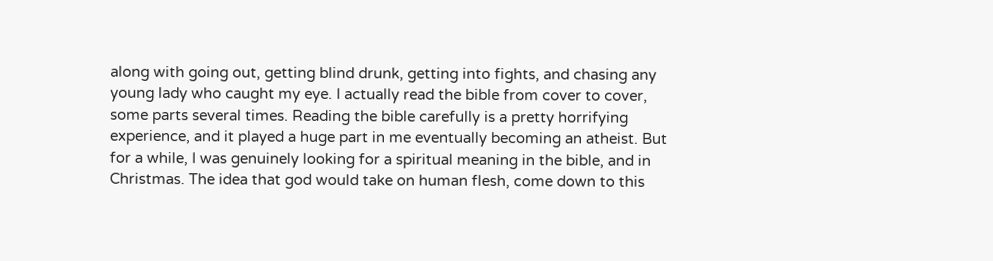along with going out, getting blind drunk, getting into fights, and chasing any young lady who caught my eye. I actually read the bible from cover to cover, some parts several times. Reading the bible carefully is a pretty horrifying experience, and it played a huge part in me eventually becoming an atheist. But for a while, I was genuinely looking for a spiritual meaning in the bible, and in Christmas. The idea that god would take on human flesh, come down to this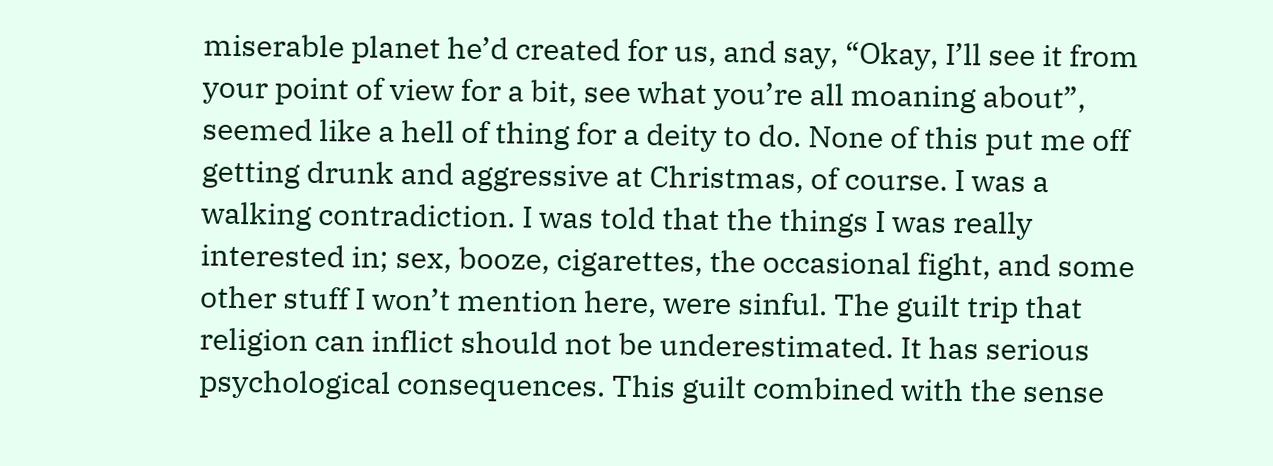miserable planet he’d created for us, and say, “Okay, I’ll see it from your point of view for a bit, see what you’re all moaning about”, seemed like a hell of thing for a deity to do. None of this put me off getting drunk and aggressive at Christmas, of course. I was a walking contradiction. I was told that the things I was really interested in; sex, booze, cigarettes, the occasional fight, and some other stuff I won’t mention here, were sinful. The guilt trip that religion can inflict should not be underestimated. It has serious psychological consequences. This guilt combined with the sense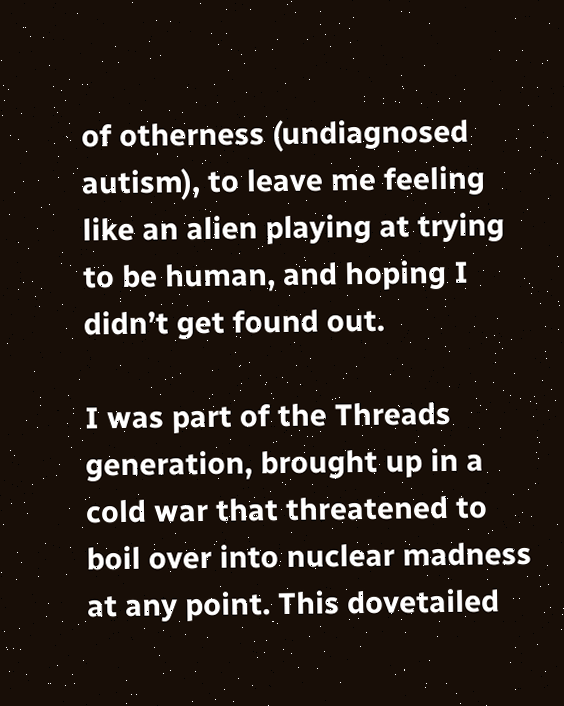of otherness (undiagnosed autism), to leave me feeling like an alien playing at trying to be human, and hoping I didn’t get found out.

I was part of the Threads generation, brought up in a cold war that threatened to boil over into nuclear madness at any point. This dovetailed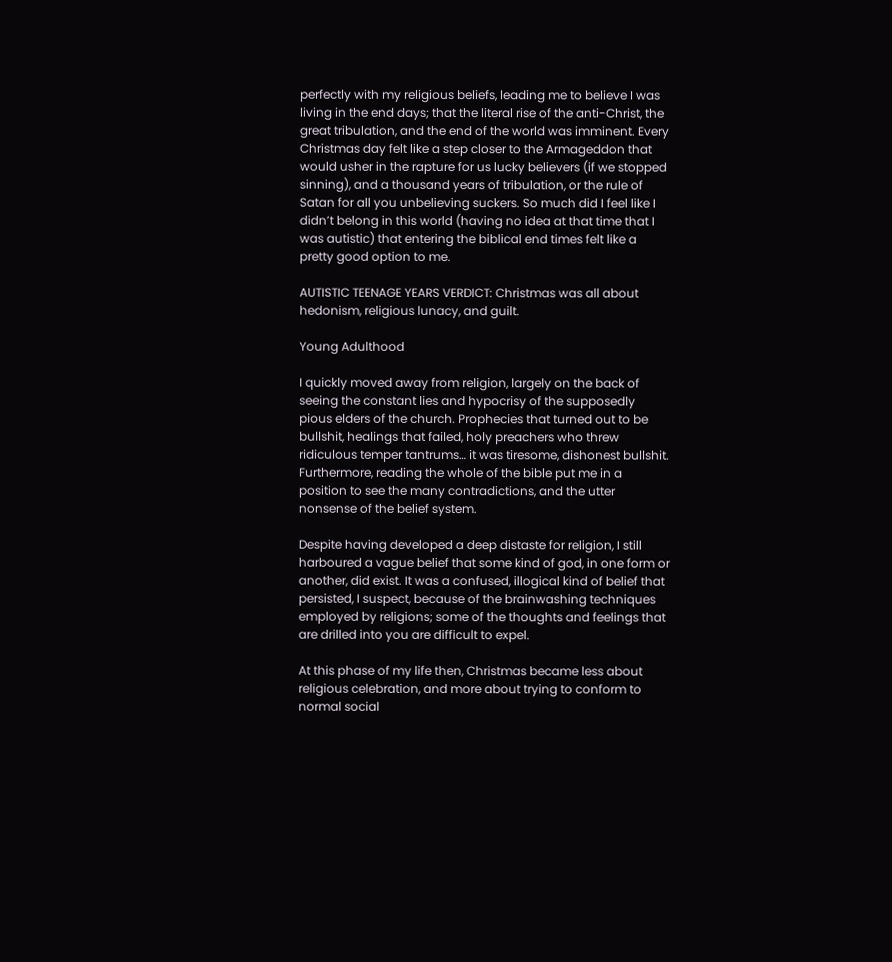perfectly with my religious beliefs, leading me to believe I was living in the end days; that the literal rise of the anti-Christ, the great tribulation, and the end of the world was imminent. Every Christmas day felt like a step closer to the Armageddon that would usher in the rapture for us lucky believers (if we stopped sinning), and a thousand years of tribulation, or the rule of Satan for all you unbelieving suckers. So much did I feel like I didn’t belong in this world (having no idea at that time that I was autistic) that entering the biblical end times felt like a pretty good option to me.

AUTISTIC TEENAGE YEARS VERDICT: Christmas was all about hedonism, religious lunacy, and guilt.

Young Adulthood

I quickly moved away from religion, largely on the back of seeing the constant lies and hypocrisy of the supposedly pious elders of the church. Prophecies that turned out to be bullshit, healings that failed, holy preachers who threw ridiculous temper tantrums… it was tiresome, dishonest bullshit. Furthermore, reading the whole of the bible put me in a position to see the many contradictions, and the utter nonsense of the belief system.

Despite having developed a deep distaste for religion, I still harboured a vague belief that some kind of god, in one form or another, did exist. It was a confused, illogical kind of belief that persisted, I suspect, because of the brainwashing techniques employed by religions; some of the thoughts and feelings that are drilled into you are difficult to expel.

At this phase of my life then, Christmas became less about religious celebration, and more about trying to conform to normal social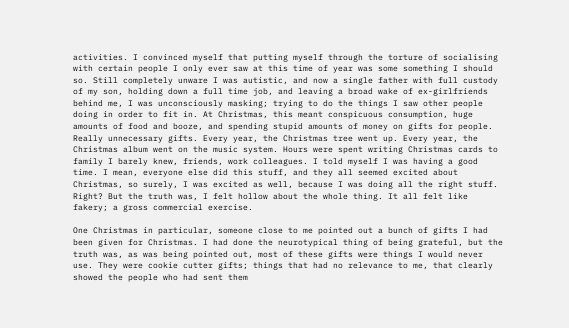activities. I convinced myself that putting myself through the torture of socialising with certain people I only ever saw at this time of year was some something I should so. Still completely unware I was autistic, and now a single father with full custody of my son, holding down a full time job, and leaving a broad wake of ex-girlfriends behind me, I was unconsciously masking; trying to do the things I saw other people doing in order to fit in. At Christmas, this meant conspicuous consumption, huge amounts of food and booze, and spending stupid amounts of money on gifts for people. Really unnecessary gifts. Every year, the Christmas tree went up. Every year, the Christmas album went on the music system. Hours were spent writing Christmas cards to family I barely knew, friends, work colleagues. I told myself I was having a good time. I mean, everyone else did this stuff, and they all seemed excited about Christmas, so surely, I was excited as well, because I was doing all the right stuff. Right? But the truth was, I felt hollow about the whole thing. It all felt like fakery; a gross commercial exercise.

One Christmas in particular, someone close to me pointed out a bunch of gifts I had been given for Christmas. I had done the neurotypical thing of being grateful, but the truth was, as was being pointed out, most of these gifts were things I would never use. They were cookie cutter gifts; things that had no relevance to me, that clearly showed the people who had sent them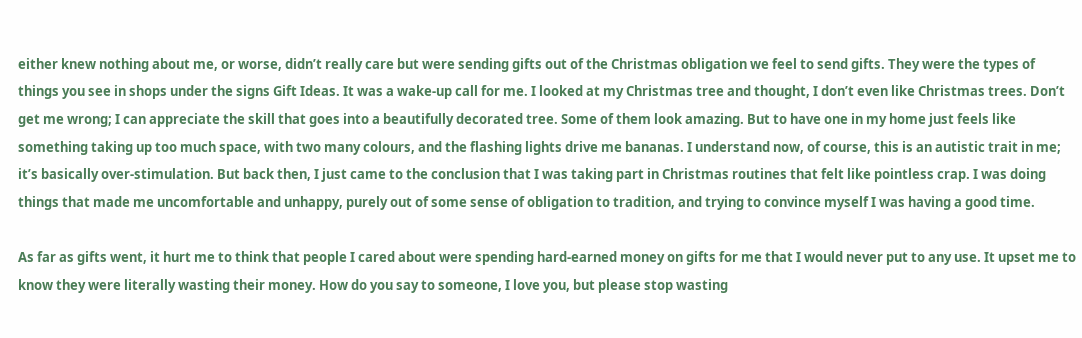either knew nothing about me, or worse, didn’t really care but were sending gifts out of the Christmas obligation we feel to send gifts. They were the types of things you see in shops under the signs Gift Ideas. It was a wake-up call for me. I looked at my Christmas tree and thought, I don’t even like Christmas trees. Don’t get me wrong; I can appreciate the skill that goes into a beautifully decorated tree. Some of them look amazing. But to have one in my home just feels like something taking up too much space, with two many colours, and the flashing lights drive me bananas. I understand now, of course, this is an autistic trait in me; it’s basically over-stimulation. But back then, I just came to the conclusion that I was taking part in Christmas routines that felt like pointless crap. I was doing things that made me uncomfortable and unhappy, purely out of some sense of obligation to tradition, and trying to convince myself I was having a good time.

As far as gifts went, it hurt me to think that people I cared about were spending hard-earned money on gifts for me that I would never put to any use. It upset me to know they were literally wasting their money. How do you say to someone, I love you, but please stop wasting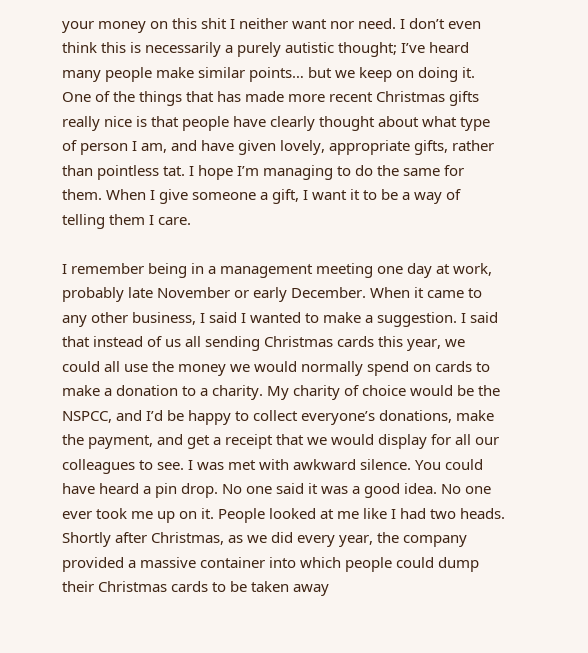your money on this shit I neither want nor need. I don’t even think this is necessarily a purely autistic thought; I’ve heard many people make similar points… but we keep on doing it. One of the things that has made more recent Christmas gifts really nice is that people have clearly thought about what type of person I am, and have given lovely, appropriate gifts, rather than pointless tat. I hope I’m managing to do the same for them. When I give someone a gift, I want it to be a way of telling them I care.

I remember being in a management meeting one day at work, probably late November or early December. When it came to any other business, I said I wanted to make a suggestion. I said that instead of us all sending Christmas cards this year, we could all use the money we would normally spend on cards to make a donation to a charity. My charity of choice would be the NSPCC, and I’d be happy to collect everyone’s donations, make the payment, and get a receipt that we would display for all our colleagues to see. I was met with awkward silence. You could have heard a pin drop. No one said it was a good idea. No one ever took me up on it. People looked at me like I had two heads. Shortly after Christmas, as we did every year, the company provided a massive container into which people could dump their Christmas cards to be taken away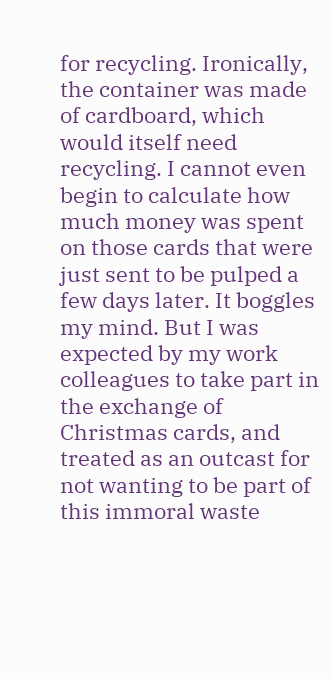for recycling. Ironically, the container was made of cardboard, which would itself need recycling. I cannot even begin to calculate how much money was spent on those cards that were just sent to be pulped a few days later. It boggles my mind. But I was expected by my work colleagues to take part in the exchange of Christmas cards, and treated as an outcast for not wanting to be part of this immoral waste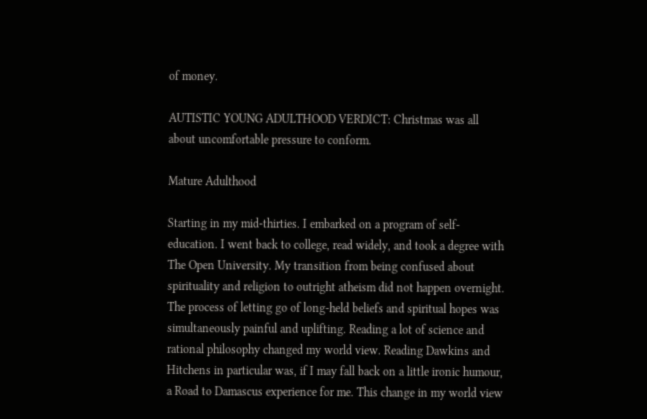of money.

AUTISTIC YOUNG ADULTHOOD VERDICT: Christmas was all about uncomfortable pressure to conform.

Mature Adulthood

Starting in my mid-thirties. I embarked on a program of self-education. I went back to college, read widely, and took a degree with The Open University. My transition from being confused about spirituality and religion to outright atheism did not happen overnight. The process of letting go of long-held beliefs and spiritual hopes was simultaneously painful and uplifting. Reading a lot of science and rational philosophy changed my world view. Reading Dawkins and Hitchens in particular was, if I may fall back on a little ironic humour, a Road to Damascus experience for me. This change in my world view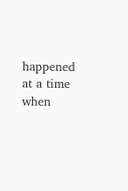happened at a time when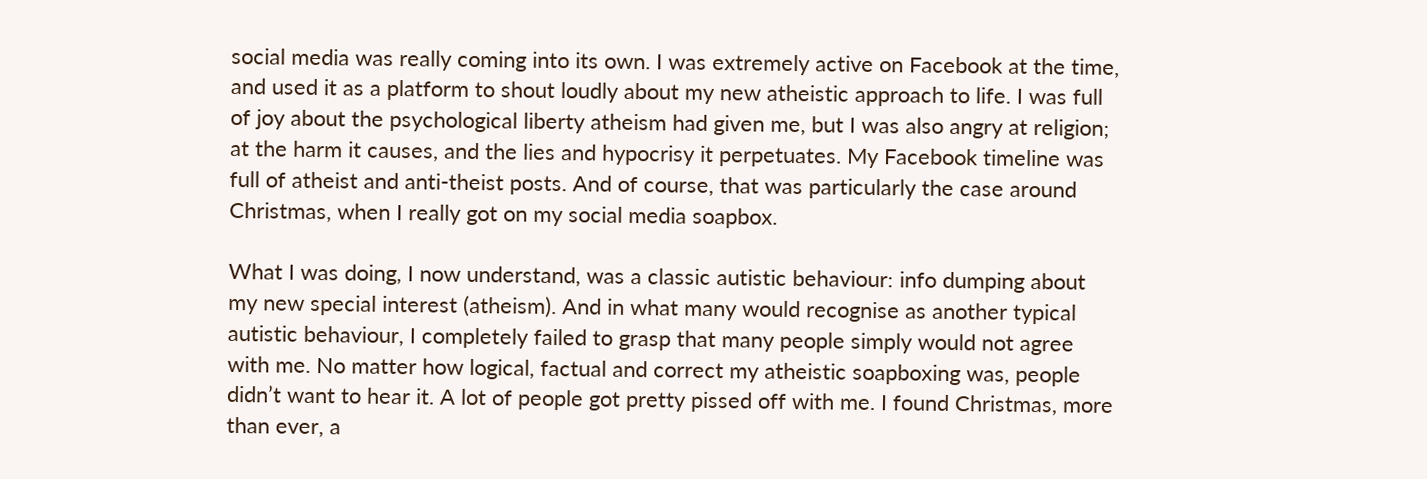social media was really coming into its own. I was extremely active on Facebook at the time, and used it as a platform to shout loudly about my new atheistic approach to life. I was full of joy about the psychological liberty atheism had given me, but I was also angry at religion; at the harm it causes, and the lies and hypocrisy it perpetuates. My Facebook timeline was full of atheist and anti-theist posts. And of course, that was particularly the case around Christmas, when I really got on my social media soapbox.

What I was doing, I now understand, was a classic autistic behaviour: info dumping about my new special interest (atheism). And in what many would recognise as another typical autistic behaviour, I completely failed to grasp that many people simply would not agree with me. No matter how logical, factual and correct my atheistic soapboxing was, people didn’t want to hear it. A lot of people got pretty pissed off with me. I found Christmas, more than ever, a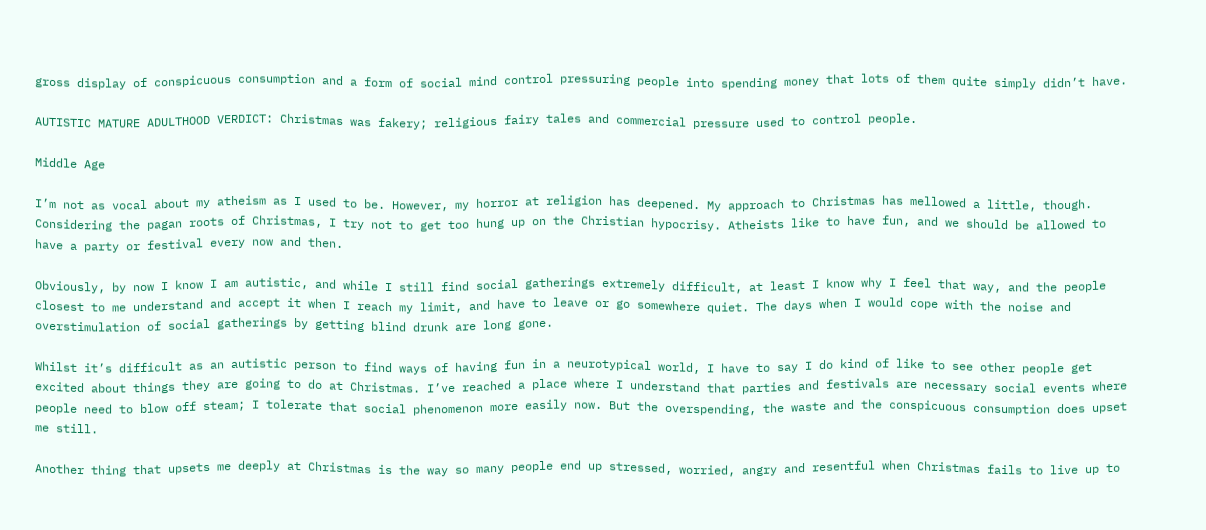gross display of conspicuous consumption and a form of social mind control pressuring people into spending money that lots of them quite simply didn’t have.

AUTISTIC MATURE ADULTHOOD VERDICT: Christmas was fakery; religious fairy tales and commercial pressure used to control people.

Middle Age

I’m not as vocal about my atheism as I used to be. However, my horror at religion has deepened. My approach to Christmas has mellowed a little, though. Considering the pagan roots of Christmas, I try not to get too hung up on the Christian hypocrisy. Atheists like to have fun, and we should be allowed to have a party or festival every now and then.

Obviously, by now I know I am autistic, and while I still find social gatherings extremely difficult, at least I know why I feel that way, and the people closest to me understand and accept it when I reach my limit, and have to leave or go somewhere quiet. The days when I would cope with the noise and overstimulation of social gatherings by getting blind drunk are long gone.

Whilst it’s difficult as an autistic person to find ways of having fun in a neurotypical world, I have to say I do kind of like to see other people get excited about things they are going to do at Christmas. I’ve reached a place where I understand that parties and festivals are necessary social events where people need to blow off steam; I tolerate that social phenomenon more easily now. But the overspending, the waste and the conspicuous consumption does upset me still.

Another thing that upsets me deeply at Christmas is the way so many people end up stressed, worried, angry and resentful when Christmas fails to live up to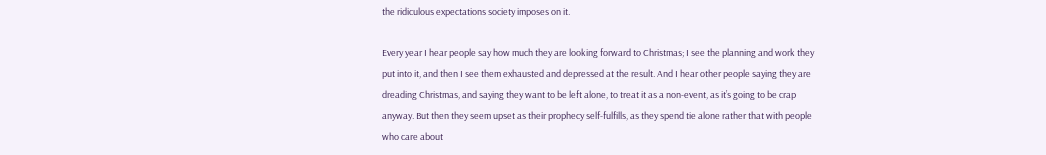the ridiculous expectations society imposes on it.

Every year I hear people say how much they are looking forward to Christmas; I see the planning and work they put into it, and then I see them exhausted and depressed at the result. And I hear other people saying they are dreading Christmas, and saying they want to be left alone, to treat it as a non-event, as it’s going to be crap anyway. But then they seem upset as their prophecy self-fulfills, as they spend tie alone rather that with people who care about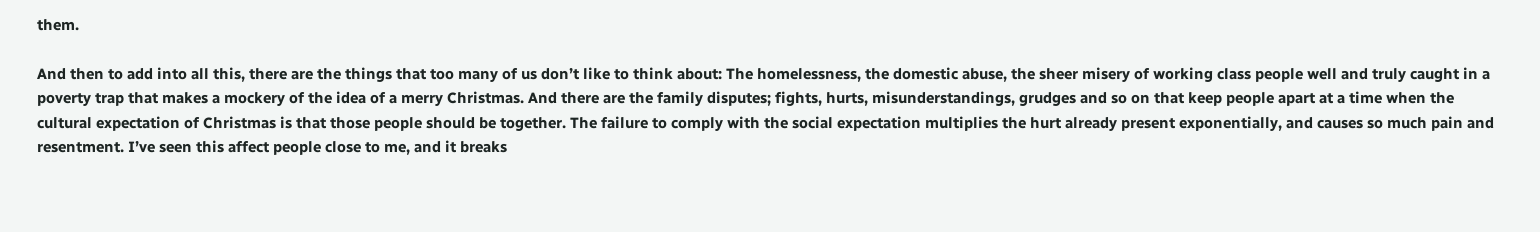them.

And then to add into all this, there are the things that too many of us don’t like to think about: The homelessness, the domestic abuse, the sheer misery of working class people well and truly caught in a poverty trap that makes a mockery of the idea of a merry Christmas. And there are the family disputes; fights, hurts, misunderstandings, grudges and so on that keep people apart at a time when the cultural expectation of Christmas is that those people should be together. The failure to comply with the social expectation multiplies the hurt already present exponentially, and causes so much pain and resentment. I’ve seen this affect people close to me, and it breaks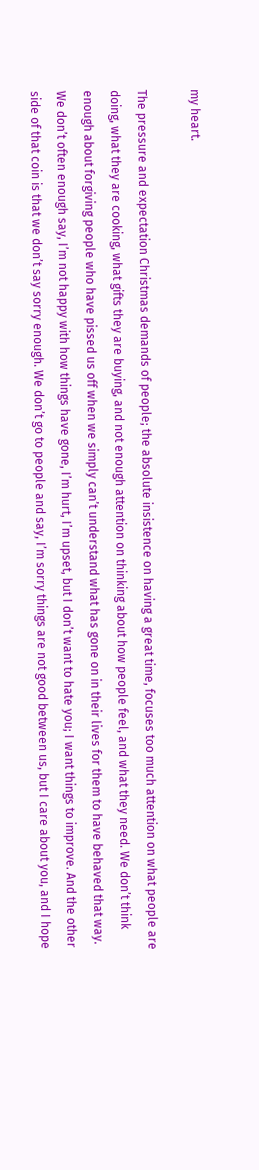my heart.

The pressure and expectation Christmas demands of people; the absolute insistence on having a great time, focuses too much attention on what people are doing, what they are cooking, what gifts they are buying, and not enough attention on thinking about how people feel, and what they need. We don’t think enough about forgiving people who have pissed us off when we simply can’t understand what has gone on in their lives for them to have behaved that way. We don’t often enough say, I’m not happy with how things have gone, I’m hurt, I’m upset, but I don’t want to hate you; I want things to improve. And the other side of that coin is that we don’t say sorry enough. We don’t go to people and say, I’m sorry things are not good between us, but I care about you, and I hope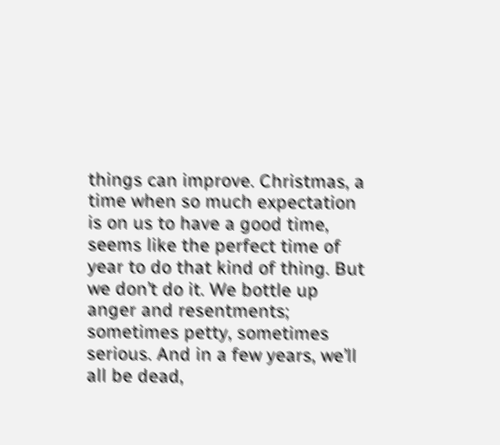things can improve. Christmas, a time when so much expectation is on us to have a good time, seems like the perfect time of year to do that kind of thing. But we don’t do it. We bottle up anger and resentments; sometimes petty, sometimes serious. And in a few years, we’ll all be dead,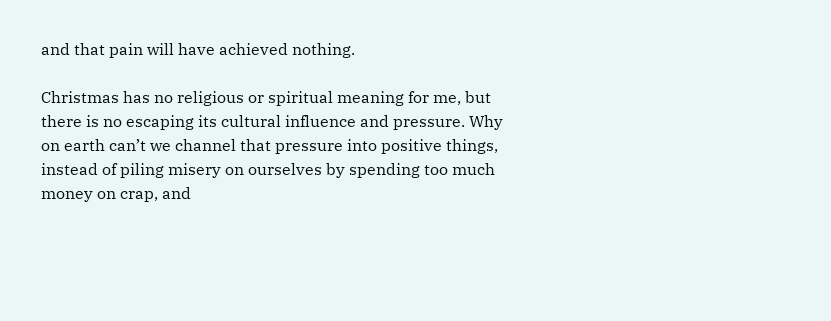and that pain will have achieved nothing.

Christmas has no religious or spiritual meaning for me, but there is no escaping its cultural influence and pressure. Why on earth can’t we channel that pressure into positive things, instead of piling misery on ourselves by spending too much money on crap, and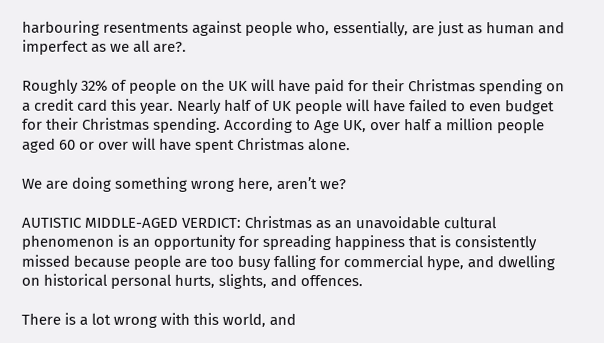harbouring resentments against people who, essentially, are just as human and imperfect as we all are?.

Roughly 32% of people on the UK will have paid for their Christmas spending on a credit card this year. Nearly half of UK people will have failed to even budget for their Christmas spending. According to Age UK, over half a million people aged 60 or over will have spent Christmas alone.

We are doing something wrong here, aren’t we?

AUTISTIC MIDDLE-AGED VERDICT: Christmas as an unavoidable cultural phenomenon is an opportunity for spreading happiness that is consistently missed because people are too busy falling for commercial hype, and dwelling on historical personal hurts, slights, and offences.

There is a lot wrong with this world, and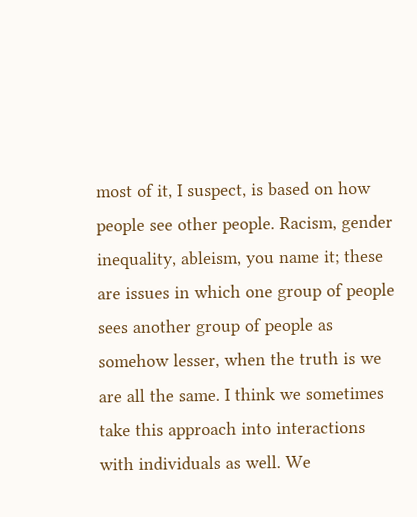most of it, I suspect, is based on how people see other people. Racism, gender inequality, ableism, you name it; these are issues in which one group of people sees another group of people as somehow lesser, when the truth is we are all the same. I think we sometimes take this approach into interactions with individuals as well. We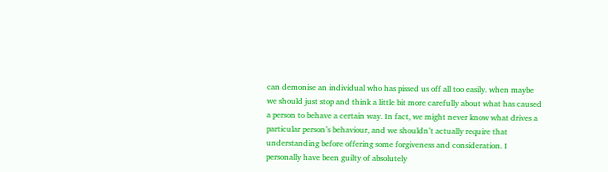can demonise an individual who has pissed us off all too easily. when maybe we should just stop and think a little bit more carefully about what has caused a person to behave a certain way. In fact, we might never know what drives a particular person’s behaviour, and we shouldn’t actually require that understanding before offering some forgiveness and consideration. I personally have been guilty of absolutely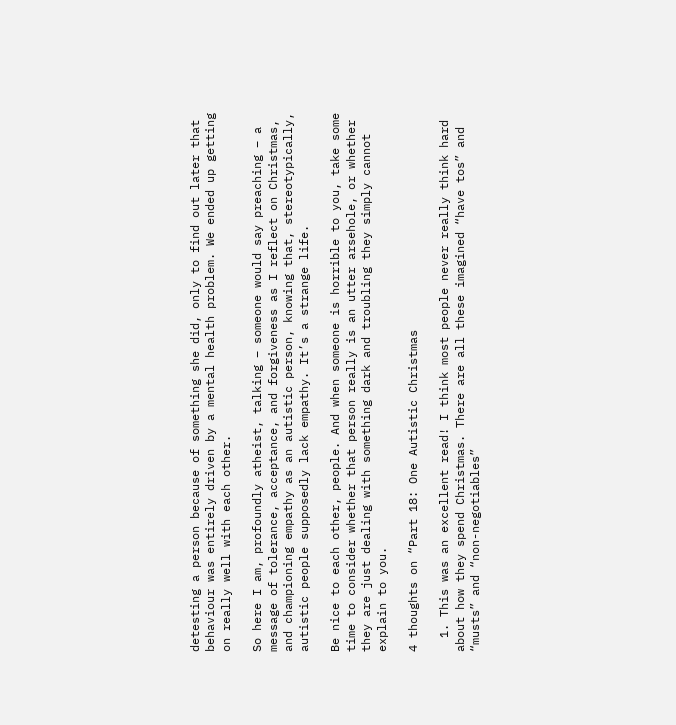detesting a person because of something she did, only to find out later that behaviour was entirely driven by a mental health problem. We ended up getting on really well with each other.

So here I am, profoundly atheist, talking – someone would say preaching – a message of tolerance, acceptance, and forgiveness as I reflect on Christmas, and championing empathy as an autistic person, knowing that, stereotypically, autistic people supposedly lack empathy. It’s a strange life.

Be nice to each other, people. And when someone is horrible to you, take some time to consider whether that person really is an utter arsehole, or whether they are just dealing with something dark and troubling they simply cannot explain to you.

4 thoughts on “Part 18: One Autistic Christmas

  1. This was an excellent read! I think most people never really think hard about how they spend Christmas. There are all these imagined “have tos” and “musts” and “non-negotiables”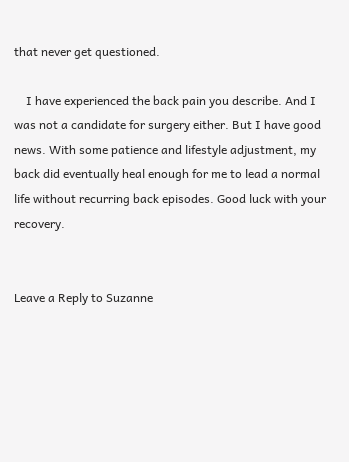that never get questioned.

    I have experienced the back pain you describe. And I was not a candidate for surgery either. But I have good news. With some patience and lifestyle adjustment, my back did eventually heal enough for me to lead a normal life without recurring back episodes. Good luck with your recovery.


Leave a Reply to Suzanne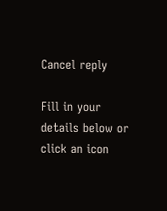Cancel reply

Fill in your details below or click an icon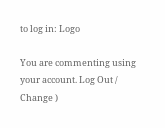to log in: Logo

You are commenting using your account. Log Out /  Change )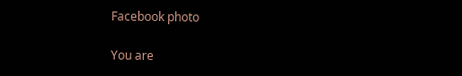Facebook photo

You are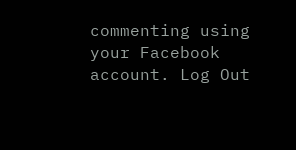commenting using your Facebook account. Log Out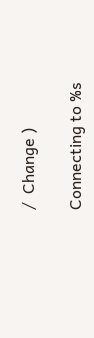/  Change )

Connecting to %s